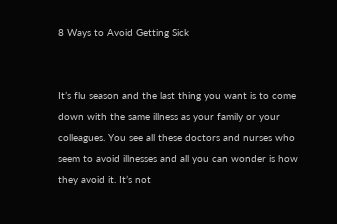8 Ways to Avoid Getting Sick


It’s flu season and the last thing you want is to come down with the same illness as your family or your colleagues. You see all these doctors and nurses who seem to avoid illnesses and all you can wonder is how they avoid it. It’s not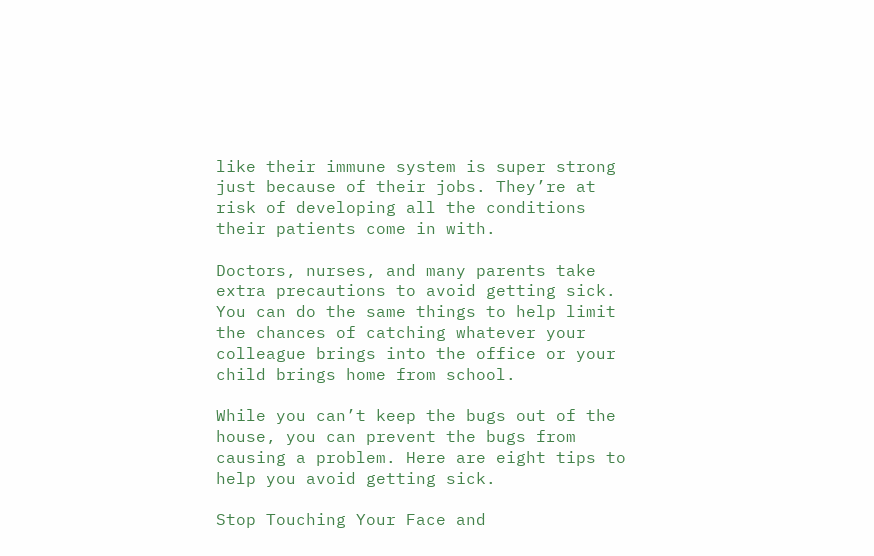like their immune system is super strong just because of their jobs. They’re at risk of developing all the conditions their patients come in with.

Doctors, nurses, and many parents take extra precautions to avoid getting sick. You can do the same things to help limit the chances of catching whatever your colleague brings into the office or your child brings home from school.

While you can’t keep the bugs out of the house, you can prevent the bugs from causing a problem. Here are eight tips to help you avoid getting sick.

Stop Touching Your Face and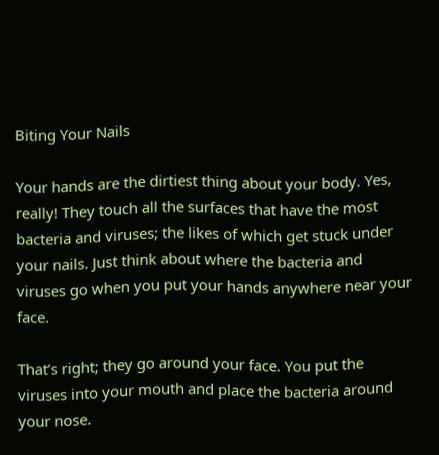Biting Your Nails

Your hands are the dirtiest thing about your body. Yes, really! They touch all the surfaces that have the most bacteria and viruses; the likes of which get stuck under your nails. Just think about where the bacteria and viruses go when you put your hands anywhere near your face.

That’s right; they go around your face. You put the viruses into your mouth and place the bacteria around your nose.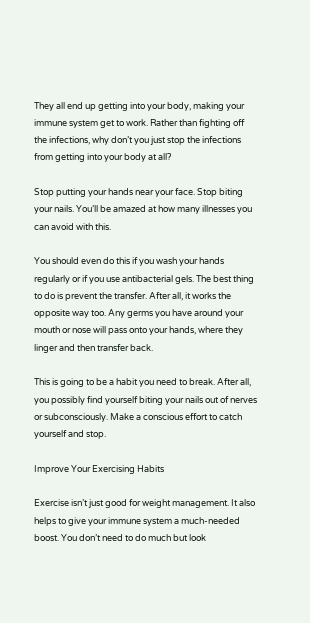They all end up getting into your body, making your immune system get to work. Rather than fighting off the infections, why don’t you just stop the infections from getting into your body at all?

Stop putting your hands near your face. Stop biting your nails. You’ll be amazed at how many illnesses you can avoid with this.

You should even do this if you wash your hands regularly or if you use antibacterial gels. The best thing to do is prevent the transfer. After all, it works the opposite way too. Any germs you have around your mouth or nose will pass onto your hands, where they linger and then transfer back.

This is going to be a habit you need to break. After all, you possibly find yourself biting your nails out of nerves or subconsciously. Make a conscious effort to catch yourself and stop.

Improve Your Exercising Habits

Exercise isn’t just good for weight management. It also helps to give your immune system a much-needed boost. You don’t need to do much but look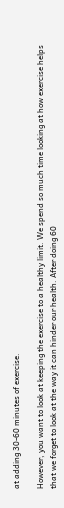at adding 30-60 minutes of exercise.

However, you want to look at keeping the exercise to a healthy limit. We spend so much time looking at how exercise helps that we forget to look at the way it can hinder our health. After doing 60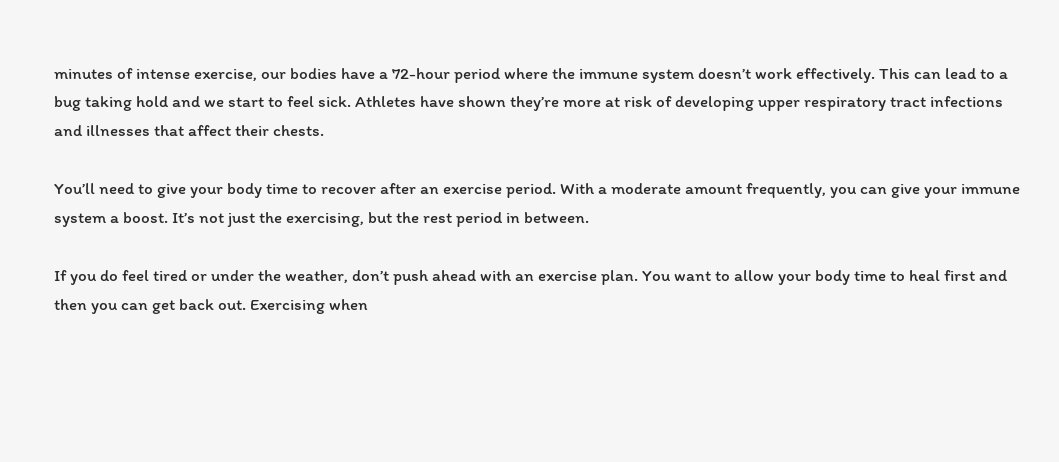minutes of intense exercise, our bodies have a 72-hour period where the immune system doesn’t work effectively. This can lead to a bug taking hold and we start to feel sick. Athletes have shown they’re more at risk of developing upper respiratory tract infections and illnesses that affect their chests.

You’ll need to give your body time to recover after an exercise period. With a moderate amount frequently, you can give your immune system a boost. It’s not just the exercising, but the rest period in between.

If you do feel tired or under the weather, don’t push ahead with an exercise plan. You want to allow your body time to heal first and then you can get back out. Exercising when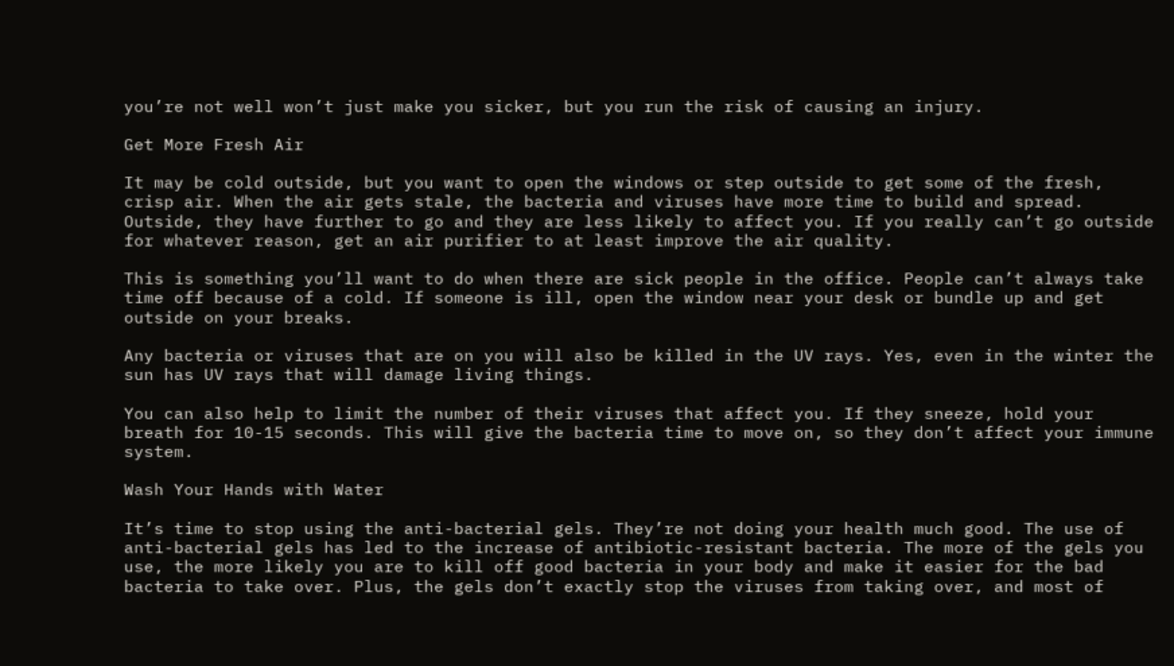you’re not well won’t just make you sicker, but you run the risk of causing an injury.

Get More Fresh Air

It may be cold outside, but you want to open the windows or step outside to get some of the fresh, crisp air. When the air gets stale, the bacteria and viruses have more time to build and spread. Outside, they have further to go and they are less likely to affect you. If you really can’t go outside for whatever reason, get an air purifier to at least improve the air quality.

This is something you’ll want to do when there are sick people in the office. People can’t always take time off because of a cold. If someone is ill, open the window near your desk or bundle up and get outside on your breaks.

Any bacteria or viruses that are on you will also be killed in the UV rays. Yes, even in the winter the sun has UV rays that will damage living things.

You can also help to limit the number of their viruses that affect you. If they sneeze, hold your breath for 10-15 seconds. This will give the bacteria time to move on, so they don’t affect your immune system.

Wash Your Hands with Water

It’s time to stop using the anti-bacterial gels. They’re not doing your health much good. The use of anti-bacterial gels has led to the increase of antibiotic-resistant bacteria. The more of the gels you use, the more likely you are to kill off good bacteria in your body and make it easier for the bad bacteria to take over. Plus, the gels don’t exactly stop the viruses from taking over, and most of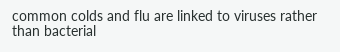common colds and flu are linked to viruses rather than bacterial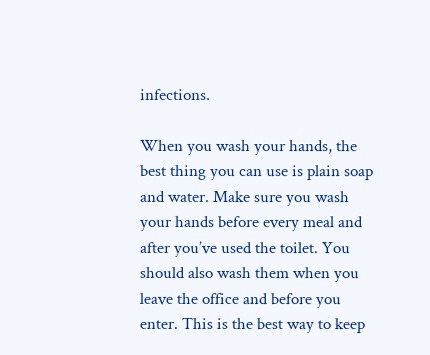infections.

When you wash your hands, the best thing you can use is plain soap and water. Make sure you wash your hands before every meal and after you’ve used the toilet. You should also wash them when you leave the office and before you enter. This is the best way to keep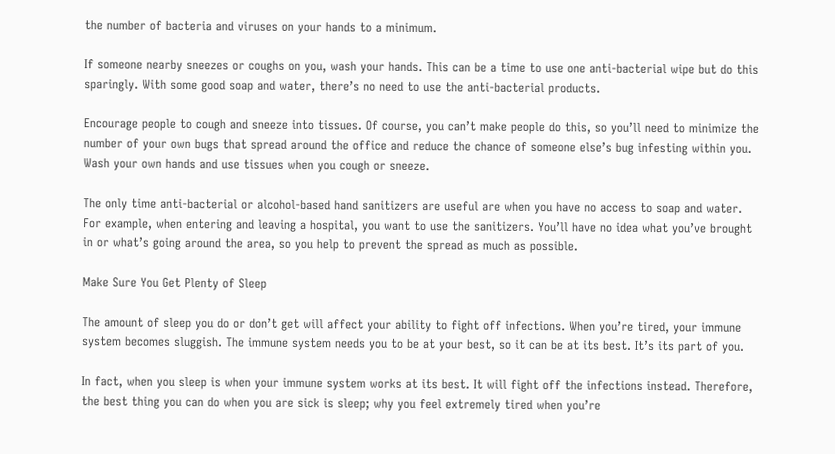the number of bacteria and viruses on your hands to a minimum.

If someone nearby sneezes or coughs on you, wash your hands. This can be a time to use one anti-bacterial wipe but do this sparingly. With some good soap and water, there’s no need to use the anti-bacterial products.

Encourage people to cough and sneeze into tissues. Of course, you can’t make people do this, so you’ll need to minimize the number of your own bugs that spread around the office and reduce the chance of someone else’s bug infesting within you. Wash your own hands and use tissues when you cough or sneeze.

The only time anti-bacterial or alcohol-based hand sanitizers are useful are when you have no access to soap and water. For example, when entering and leaving a hospital, you want to use the sanitizers. You’ll have no idea what you’ve brought in or what’s going around the area, so you help to prevent the spread as much as possible.

Make Sure You Get Plenty of Sleep

The amount of sleep you do or don’t get will affect your ability to fight off infections. When you’re tired, your immune system becomes sluggish. The immune system needs you to be at your best, so it can be at its best. It’s its part of you.

In fact, when you sleep is when your immune system works at its best. It will fight off the infections instead. Therefore, the best thing you can do when you are sick is sleep; why you feel extremely tired when you’re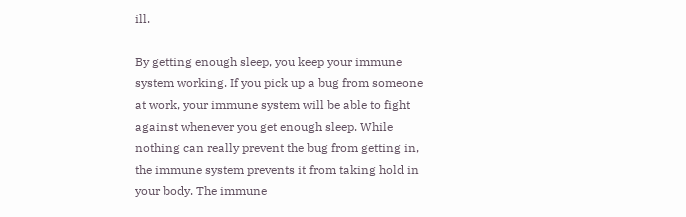ill.

By getting enough sleep, you keep your immune system working. If you pick up a bug from someone at work, your immune system will be able to fight against whenever you get enough sleep. While nothing can really prevent the bug from getting in, the immune system prevents it from taking hold in your body. The immune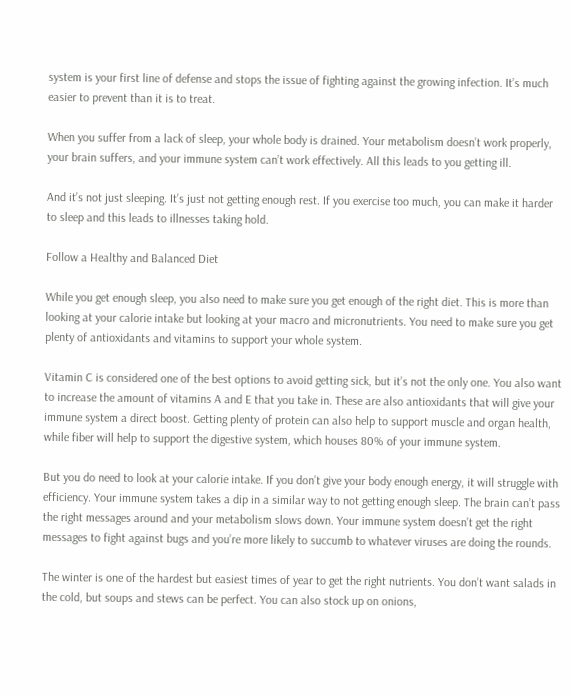system is your first line of defense and stops the issue of fighting against the growing infection. It’s much easier to prevent than it is to treat.

When you suffer from a lack of sleep, your whole body is drained. Your metabolism doesn’t work properly, your brain suffers, and your immune system can’t work effectively. All this leads to you getting ill.

And it’s not just sleeping. It’s just not getting enough rest. If you exercise too much, you can make it harder to sleep and this leads to illnesses taking hold.

Follow a Healthy and Balanced Diet

While you get enough sleep, you also need to make sure you get enough of the right diet. This is more than looking at your calorie intake but looking at your macro and micronutrients. You need to make sure you get plenty of antioxidants and vitamins to support your whole system.

Vitamin C is considered one of the best options to avoid getting sick, but it’s not the only one. You also want to increase the amount of vitamins A and E that you take in. These are also antioxidants that will give your immune system a direct boost. Getting plenty of protein can also help to support muscle and organ health, while fiber will help to support the digestive system, which houses 80% of your immune system.

But you do need to look at your calorie intake. If you don’t give your body enough energy, it will struggle with efficiency. Your immune system takes a dip in a similar way to not getting enough sleep. The brain can’t pass the right messages around and your metabolism slows down. Your immune system doesn’t get the right messages to fight against bugs and you’re more likely to succumb to whatever viruses are doing the rounds.

The winter is one of the hardest but easiest times of year to get the right nutrients. You don’t want salads in the cold, but soups and stews can be perfect. You can also stock up on onions,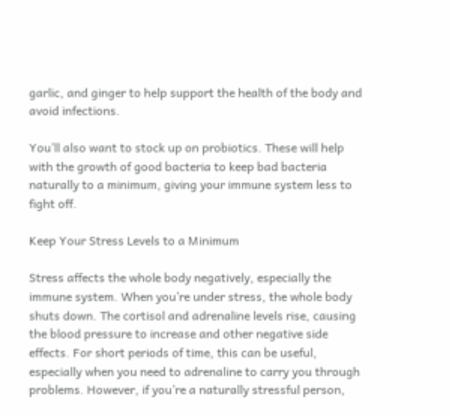garlic, and ginger to help support the health of the body and avoid infections.

You’ll also want to stock up on probiotics. These will help with the growth of good bacteria to keep bad bacteria naturally to a minimum, giving your immune system less to fight off.

Keep Your Stress Levels to a Minimum

Stress affects the whole body negatively, especially the immune system. When you’re under stress, the whole body shuts down. The cortisol and adrenaline levels rise, causing the blood pressure to increase and other negative side effects. For short periods of time, this can be useful, especially when you need to adrenaline to carry you through problems. However, if you’re a naturally stressful person,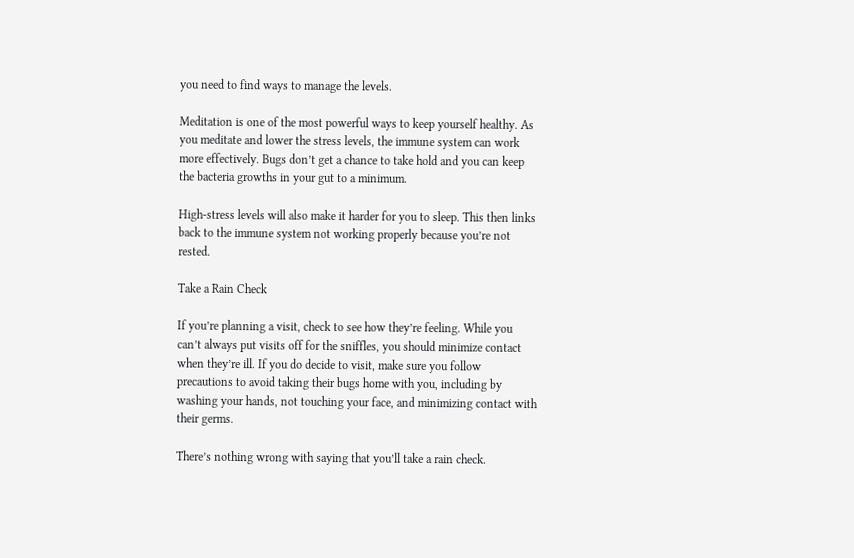you need to find ways to manage the levels.

Meditation is one of the most powerful ways to keep yourself healthy. As you meditate and lower the stress levels, the immune system can work more effectively. Bugs don’t get a chance to take hold and you can keep the bacteria growths in your gut to a minimum.

High-stress levels will also make it harder for you to sleep. This then links back to the immune system not working properly because you’re not rested.

Take a Rain Check

If you’re planning a visit, check to see how they’re feeling. While you can’t always put visits off for the sniffles, you should minimize contact when they’re ill. If you do decide to visit, make sure you follow precautions to avoid taking their bugs home with you, including by washing your hands, not touching your face, and minimizing contact with their germs.

There’s nothing wrong with saying that you’ll take a rain check.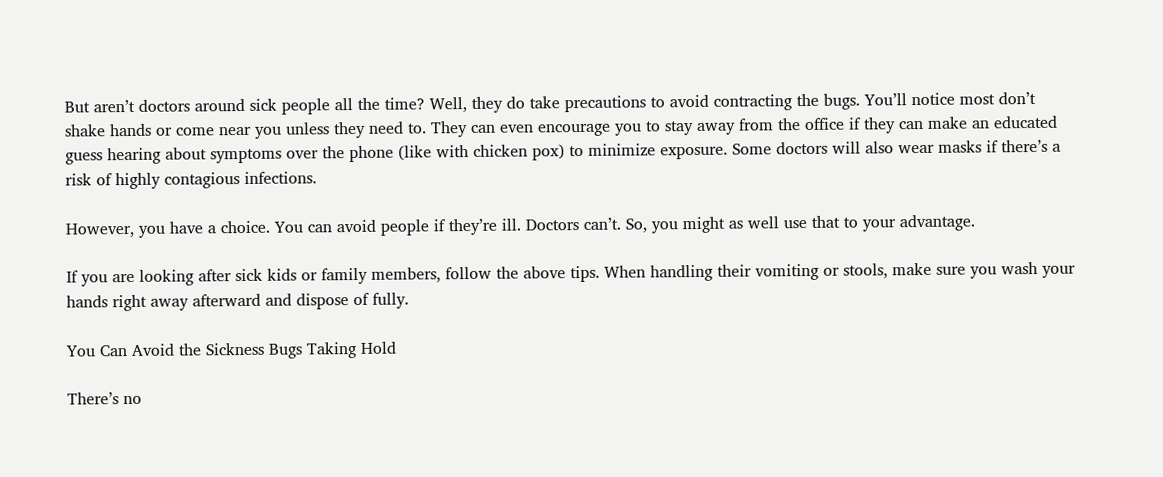But aren’t doctors around sick people all the time? Well, they do take precautions to avoid contracting the bugs. You’ll notice most don’t shake hands or come near you unless they need to. They can even encourage you to stay away from the office if they can make an educated guess hearing about symptoms over the phone (like with chicken pox) to minimize exposure. Some doctors will also wear masks if there’s a risk of highly contagious infections.

However, you have a choice. You can avoid people if they’re ill. Doctors can’t. So, you might as well use that to your advantage.

If you are looking after sick kids or family members, follow the above tips. When handling their vomiting or stools, make sure you wash your hands right away afterward and dispose of fully.

You Can Avoid the Sickness Bugs Taking Hold

There’s no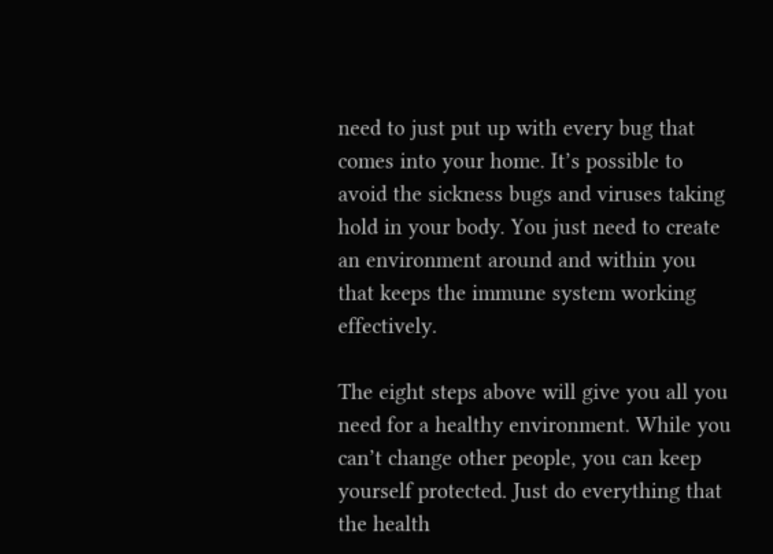need to just put up with every bug that comes into your home. It’s possible to avoid the sickness bugs and viruses taking hold in your body. You just need to create an environment around and within you that keeps the immune system working effectively.

The eight steps above will give you all you need for a healthy environment. While you can’t change other people, you can keep yourself protected. Just do everything that the health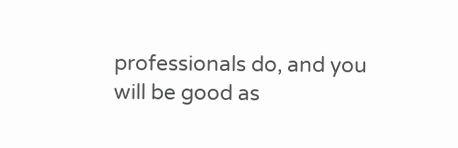professionals do, and you will be good as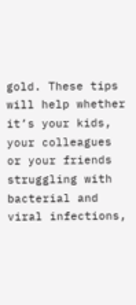gold. These tips will help whether it’s your kids, your colleagues or your friends struggling with bacterial and viral infections,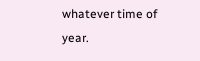whatever time of year.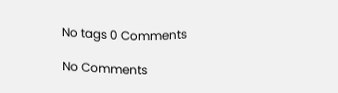No tags 0 Comments

No Comments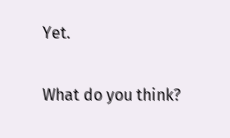Yet.

What do you think?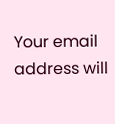Your email address will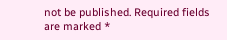not be published. Required fields are marked *